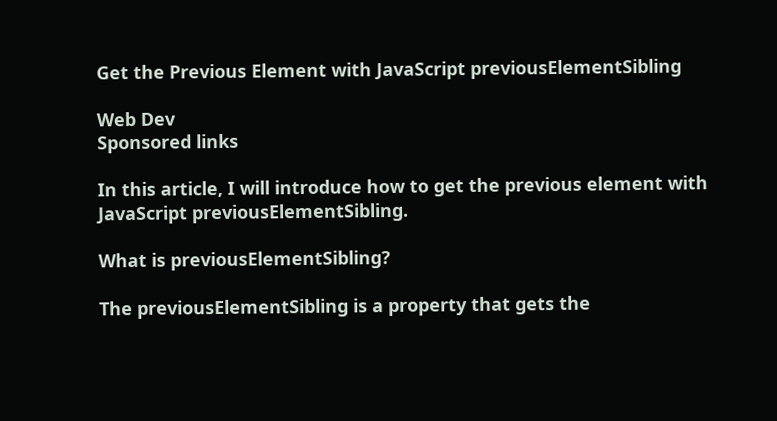Get the Previous Element with JavaScript previousElementSibling

Web Dev
Sponsored links

In this article, I will introduce how to get the previous element with JavaScript previousElementSibling.

What is previousElementSibling?

The previousElementSibling is a property that gets the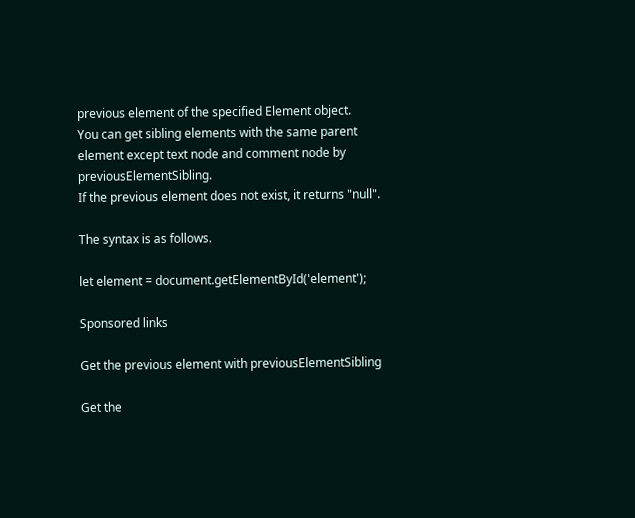previous element of the specified Element object.
You can get sibling elements with the same parent element except text node and comment node by previousElementSibling.
If the previous element does not exist, it returns "null".

The syntax is as follows.

let element = document.getElementById('element');

Sponsored links

Get the previous element with previousElementSibling

Get the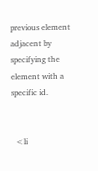previous element adjacent by specifying the element with a specific id.


  <li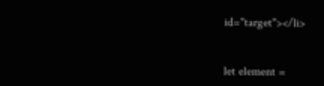id="target"></li>


let element =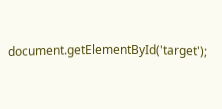document.getElementById('target');